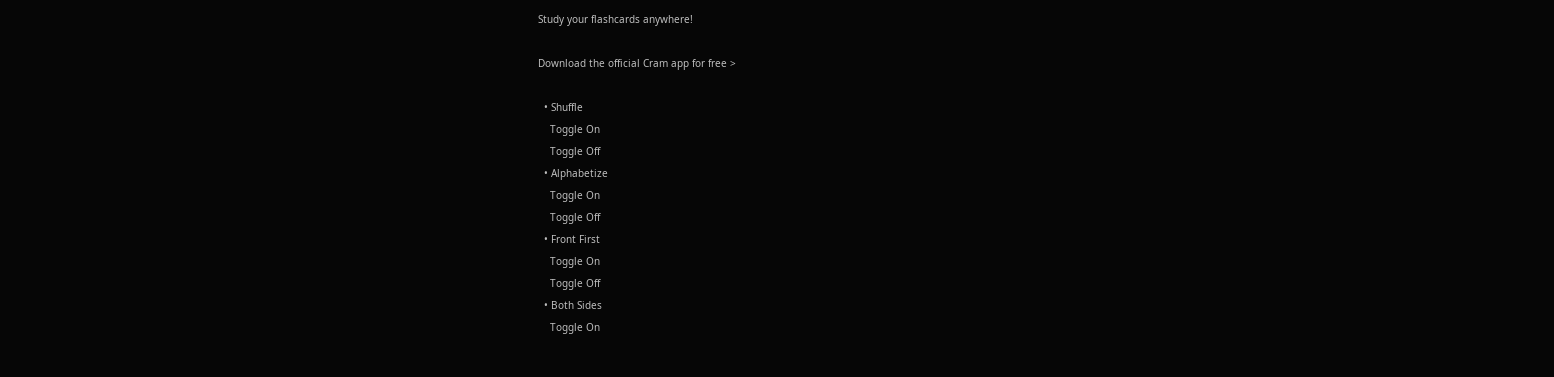Study your flashcards anywhere!

Download the official Cram app for free >

  • Shuffle
    Toggle On
    Toggle Off
  • Alphabetize
    Toggle On
    Toggle Off
  • Front First
    Toggle On
    Toggle Off
  • Both Sides
    Toggle On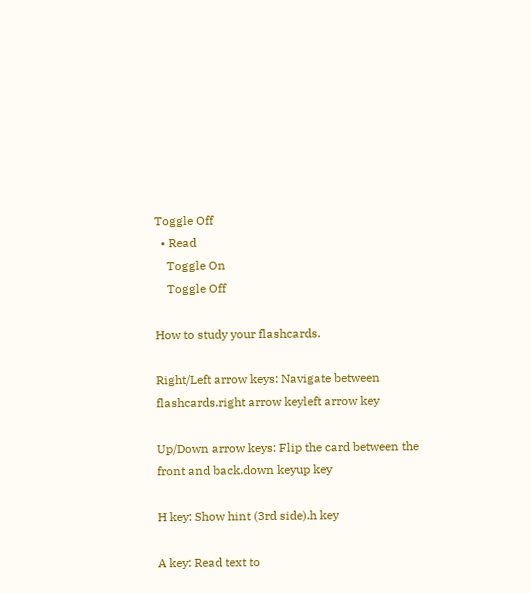Toggle Off
  • Read
    Toggle On
    Toggle Off

How to study your flashcards.

Right/Left arrow keys: Navigate between flashcards.right arrow keyleft arrow key

Up/Down arrow keys: Flip the card between the front and back.down keyup key

H key: Show hint (3rd side).h key

A key: Read text to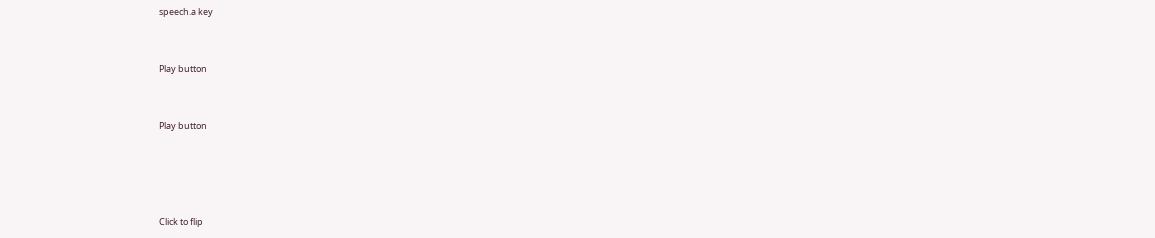speech.a key


Play button


Play button




Click to flip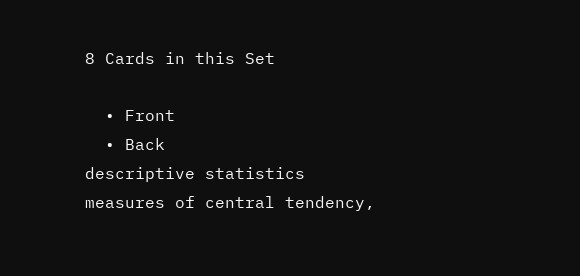8 Cards in this Set

  • Front
  • Back
descriptive statistics
measures of central tendency,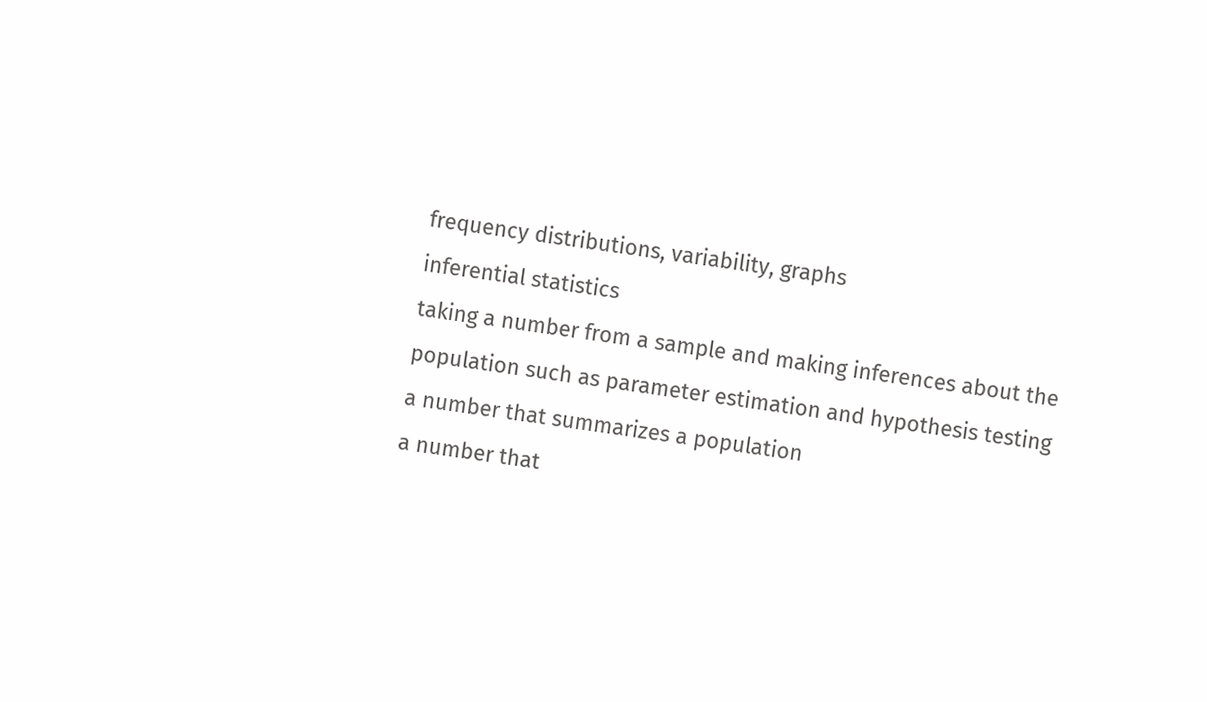frequency distributions, variability, graphs
inferential statistics
taking a number from a sample and making inferences about the population such as parameter estimation and hypothesis testing
a number that summarizes a population
a number that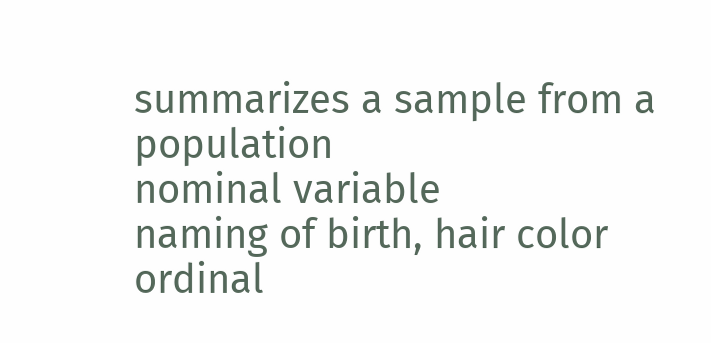summarizes a sample from a population
nominal variable
naming of birth, hair color
ordinal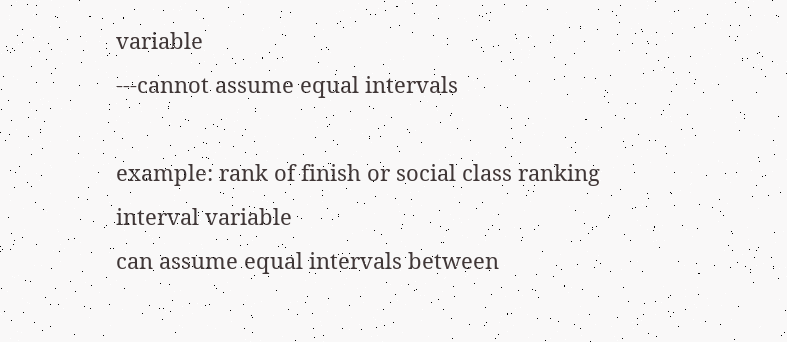variable
---cannot assume equal intervals

example: rank of finish or social class ranking
interval variable
can assume equal intervals between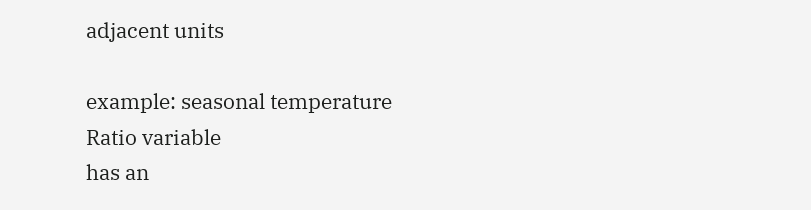adjacent units

example: seasonal temperature
Ratio variable
has an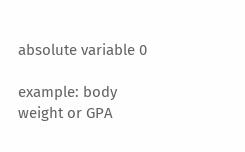absolute variable 0

example: body weight or GPA